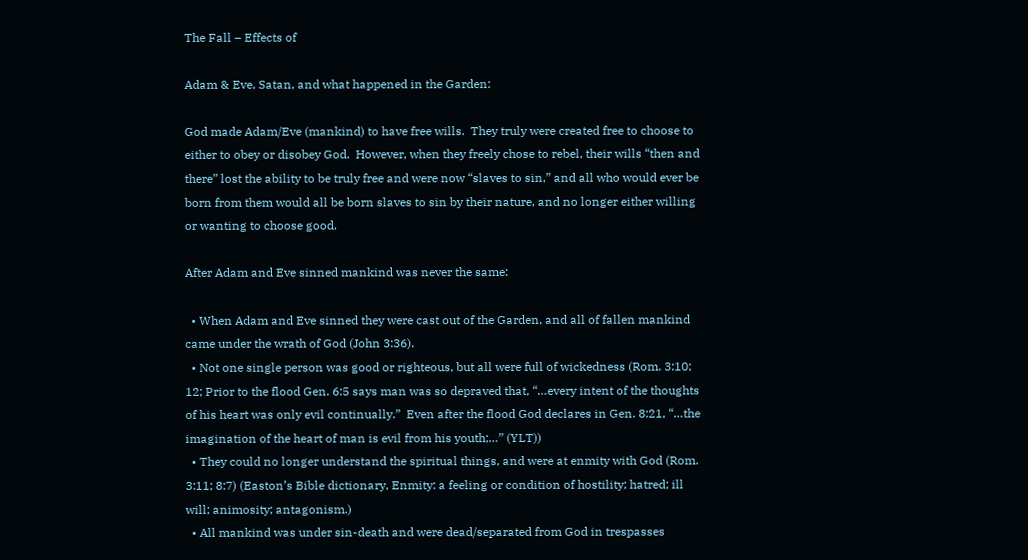The Fall – Effects of

Adam & Eve, Satan, and what happened in the Garden:

God made Adam/Eve (mankind) to have free wills.  They truly were created free to choose to either to obey or disobey God.  However, when they freely chose to rebel, their wills “then and there” lost the ability to be truly free and were now “slaves to sin,” and all who would ever be born from them would all be born slaves to sin by their nature, and no longer either willing or wanting to choose good.

After Adam and Eve sinned mankind was never the same:

  • When Adam and Eve sinned they were cast out of the Garden, and all of fallen mankind came under the wrath of God (John 3:36).
  • Not one single person was good or righteous, but all were full of wickedness (Rom. 3:10; 12; Prior to the flood Gen. 6:5 says man was so depraved that, “…every intent of the thoughts of his heart was only evil continually.”  Even after the flood God declares in Gen. 8:21, “…the imagination of the heart of man is evil from his youth;…” (YLT))
  • They could no longer understand the spiritual things, and were at enmity with God (Rom. 3:11; 8:7) (Easton’s Bible dictionary, Enmity: a feeling or condition of hostility; hatred; ill will; animosity; antagonism.)
  • All mankind was under sin-death and were dead/separated from God in trespasses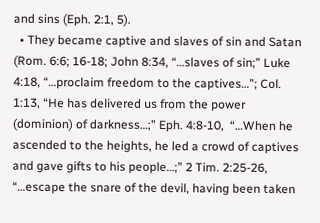and sins (Eph. 2:1, 5).
  • They became captive and slaves of sin and Satan (Rom. 6:6; 16-18; John 8:34, “…slaves of sin;” Luke 4:18, “…proclaim freedom to the captives…”; Col. 1:13, “He has delivered us from the power (dominion) of darkness…;” Eph. 4:8-10,  “…When he ascended to the heights, he led a crowd of captives and gave gifts to his people…;” 2 Tim. 2:25-26, “…escape the snare of the devil, having been taken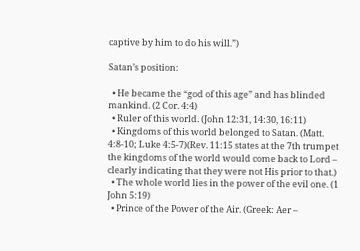captive by him to do his will.”)

Satan’s position:

  • He became the “god of this age” and has blinded mankind. (2 Cor. 4:4)
  • Ruler of this world. (John 12:31, 14:30, 16:11)
  • Kingdoms of this world belonged to Satan. (Matt. 4:8-10; Luke 4:5-7)(Rev. 11:15 states at the 7th trumpet the kingdoms of the world would come back to Lord – clearly indicating that they were not His prior to that.)
  • The whole world lies in the power of the evil one. (1 John 5:19)
  • Prince of the Power of the Air. (Greek: Aer –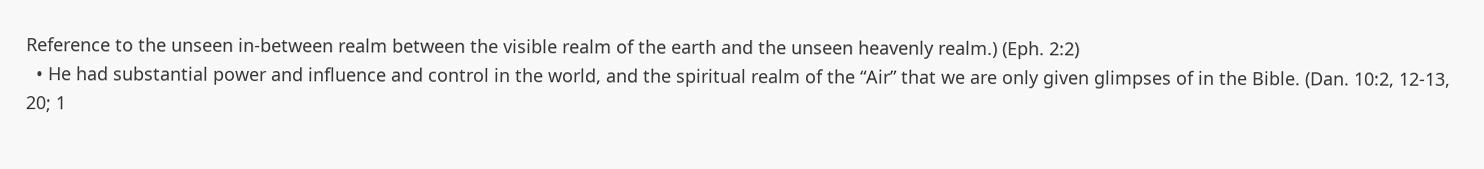Reference to the unseen in-between realm between the visible realm of the earth and the unseen heavenly realm.) (Eph. 2:2)
  • He had substantial power and influence and control in the world, and the spiritual realm of the “Air” that we are only given glimpses of in the Bible. (Dan. 10:2, 12-13, 20; 1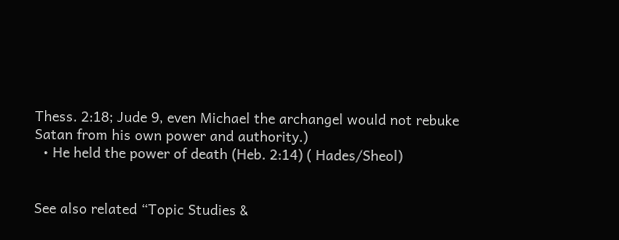Thess. 2:18; Jude 9, even Michael the archangel would not rebuke Satan from his own power and authority.)
  • He held the power of death (Heb. 2:14) ( Hades/Sheol)


See also related “Topic Studies &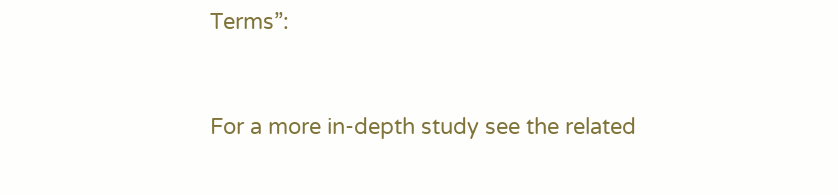Terms”:



For a more in-depth study see the related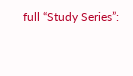full “Study Series”: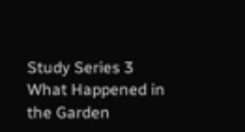Study Series 3 What Happened in the Garden